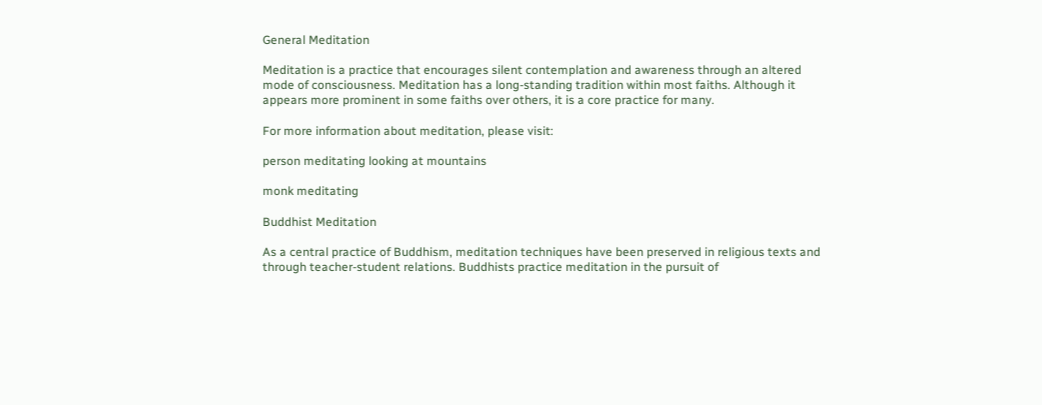General Meditation

Meditation is a practice that encourages silent contemplation and awareness through an altered mode of consciousness. Meditation has a long-standing tradition within most faiths. Although it appears more prominent in some faiths over others, it is a core practice for many.

For more information about meditation, please visit:

person meditating looking at mountains

monk meditating

Buddhist Meditation

As a central practice of Buddhism, meditation techniques have been preserved in religious texts and through teacher-student relations. Buddhists practice meditation in the pursuit of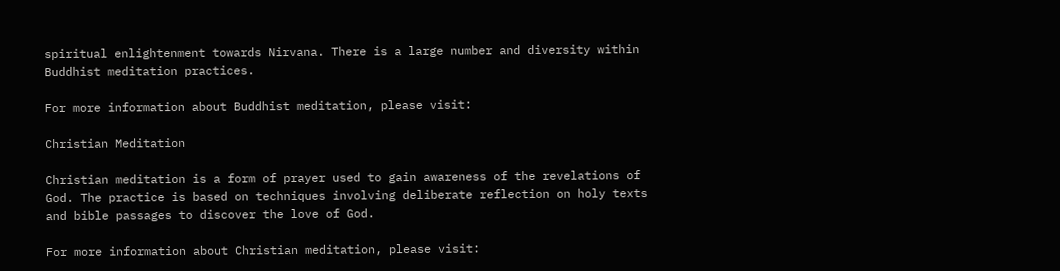spiritual enlightenment towards Nirvana. There is a large number and diversity within Buddhist meditation practices.

For more information about Buddhist meditation, please visit:

Christian Meditation

Christian meditation is a form of prayer used to gain awareness of the revelations of God. The practice is based on techniques involving deliberate reflection on holy texts and bible passages to discover the love of God.

For more information about Christian meditation, please visit: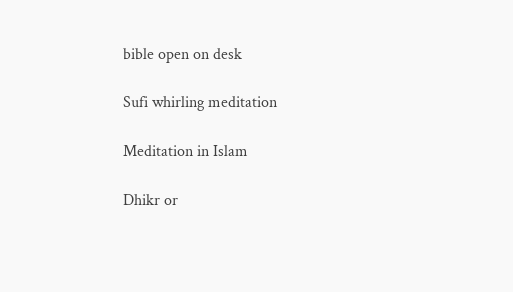bible open on desk

Sufi whirling meditation

Meditation in Islam

Dhikr or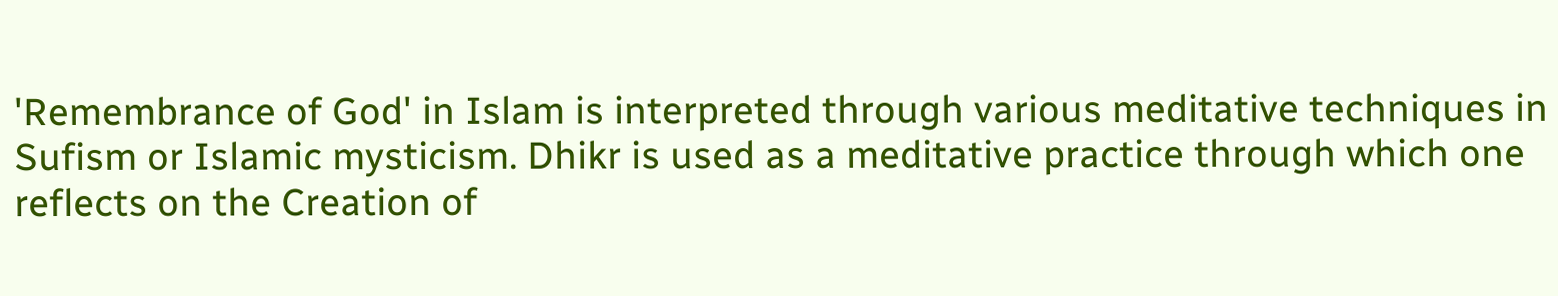'Remembrance of God' in Islam is interpreted through various meditative techniques in Sufism or Islamic mysticism. Dhikr is used as a meditative practice through which one reflects on the Creation of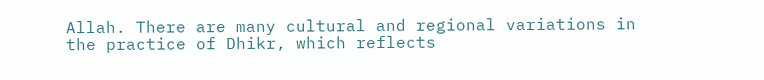Allah. There are many cultural and regional variations in the practice of Dhikr, which reflects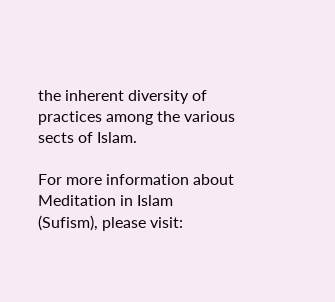the inherent diversity of practices among the various sects of Islam.

For more information about Meditation in Islam (Sufism), please visit: